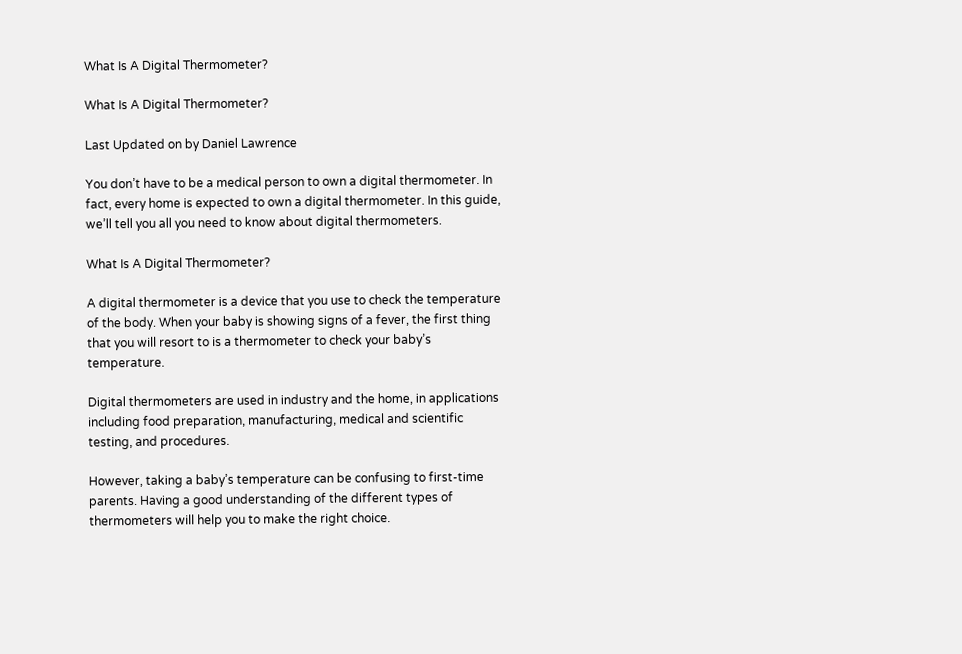What Is A Digital Thermometer?

What Is A Digital Thermometer?

Last Updated on by Daniel Lawrence

You don’t have to be a medical person to own a digital thermometer. In fact, every home is expected to own a digital thermometer. In this guide, we’ll tell you all you need to know about digital thermometers.

What Is A Digital Thermometer?

A digital thermometer is a device that you use to check the temperature of the body. When your baby is showing signs of a fever, the first thing that you will resort to is a thermometer to check your baby’s temperature.

Digital thermometers are used in industry and the home, in applications including food preparation, manufacturing, medical and scientific testing, and procedures.

However, taking a baby’s temperature can be confusing to first-time parents. Having a good understanding of the different types of thermometers will help you to make the right choice.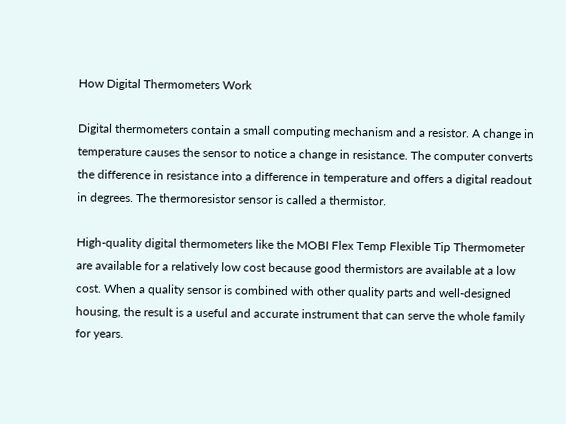How Digital Thermometers Work

Digital thermometers contain a small computing mechanism and a resistor. A change in temperature causes the sensor to notice a change in resistance. The computer converts the difference in resistance into a difference in temperature and offers a digital readout in degrees. The thermoresistor sensor is called a thermistor.

High-quality digital thermometers like the MOBI Flex Temp Flexible Tip Thermometer are available for a relatively low cost because good thermistors are available at a low cost. When a quality sensor is combined with other quality parts and well-designed housing, the result is a useful and accurate instrument that can serve the whole family for years.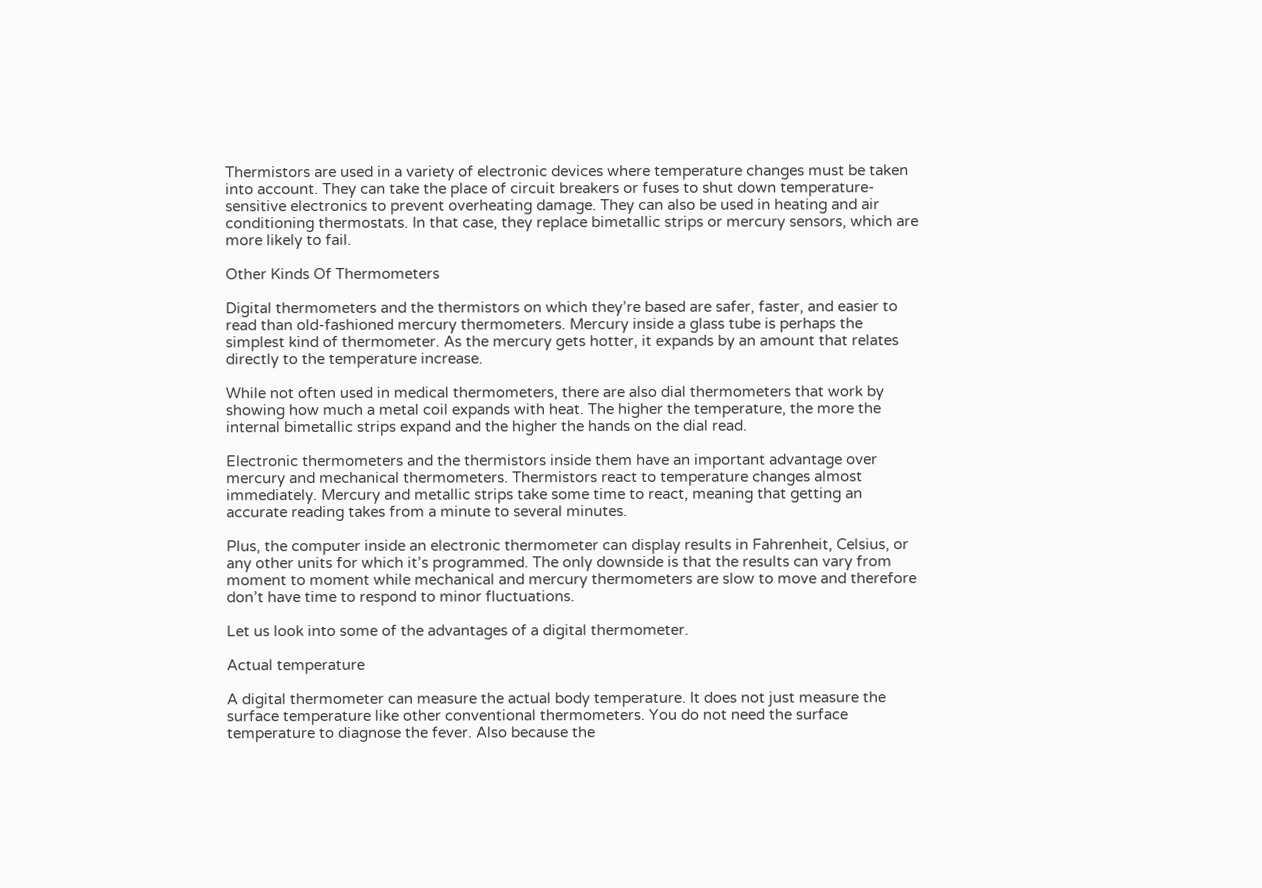Thermistors are used in a variety of electronic devices where temperature changes must be taken into account. They can take the place of circuit breakers or fuses to shut down temperature-sensitive electronics to prevent overheating damage. They can also be used in heating and air conditioning thermostats. In that case, they replace bimetallic strips or mercury sensors, which are more likely to fail.

Other Kinds Of Thermometers

Digital thermometers and the thermistors on which they’re based are safer, faster, and easier to read than old-fashioned mercury thermometers. Mercury inside a glass tube is perhaps the simplest kind of thermometer. As the mercury gets hotter, it expands by an amount that relates directly to the temperature increase.

While not often used in medical thermometers, there are also dial thermometers that work by showing how much a metal coil expands with heat. The higher the temperature, the more the internal bimetallic strips expand and the higher the hands on the dial read.

Electronic thermometers and the thermistors inside them have an important advantage over mercury and mechanical thermometers. Thermistors react to temperature changes almost immediately. Mercury and metallic strips take some time to react, meaning that getting an accurate reading takes from a minute to several minutes.

Plus, the computer inside an electronic thermometer can display results in Fahrenheit, Celsius, or any other units for which it’s programmed. The only downside is that the results can vary from moment to moment while mechanical and mercury thermometers are slow to move and therefore don’t have time to respond to minor fluctuations.

Let us look into some of the advantages of a digital thermometer.

Actual temperature

A digital thermometer can measure the actual body temperature. It does not just measure the surface temperature like other conventional thermometers. You do not need the surface temperature to diagnose the fever. Also because the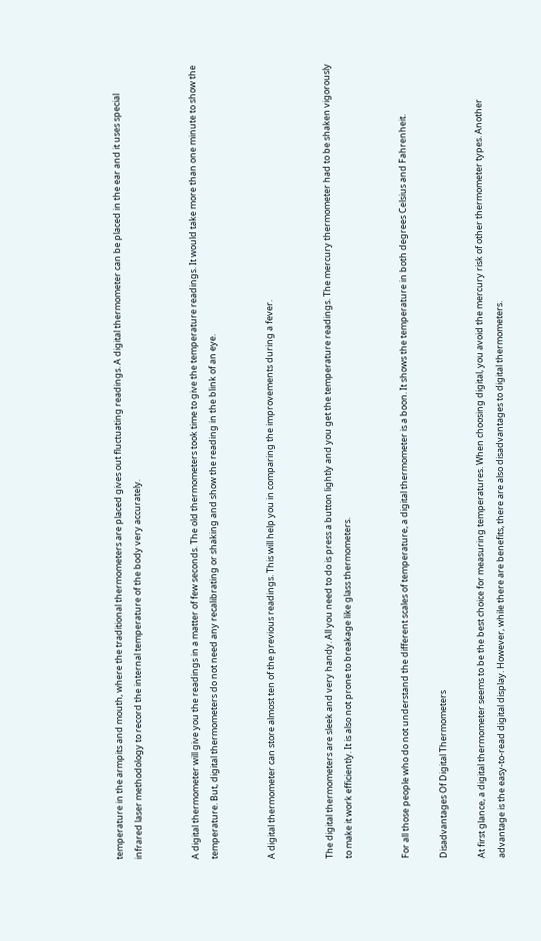temperature in the armpits and mouth, where the traditional thermometers are placed gives out fluctuating readings. A digital thermometer can be placed in the ear and it uses special infrared laser methodology to record the internal temperature of the body very accurately.


A digital thermometer will give you the readings in a matter of few seconds. The old thermometers took time to give the temperature readings. It would take more than one minute to show the temperature. But, digital thermometers do not need any recalibrating or shaking and show the reading in the blink of an eye.


A digital thermometer can store almost ten of the previous readings. This will help you in comparing the improvements during a fever.


The digital thermometers are sleek and very handy. All you need to do is press a button lightly and you get the temperature readings. The mercury thermometer had to be shaken vigorously to make it work efficiently. It is also not prone to breakage like glass thermometers.


For all those people who do not understand the different scales of temperature, a digital thermometer is a boon. It shows the temperature in both degrees Celsius and Fahrenheit.

Disadvantages Of Digital Thermometers

At first glance, a digital thermometer seems to be the best choice for measuring temperatures. When choosing digital, you avoid the mercury risk of other thermometer types. Another advantage is the easy-to-read digital display. However, while there are benefits, there are also disadvantages to digital thermometers.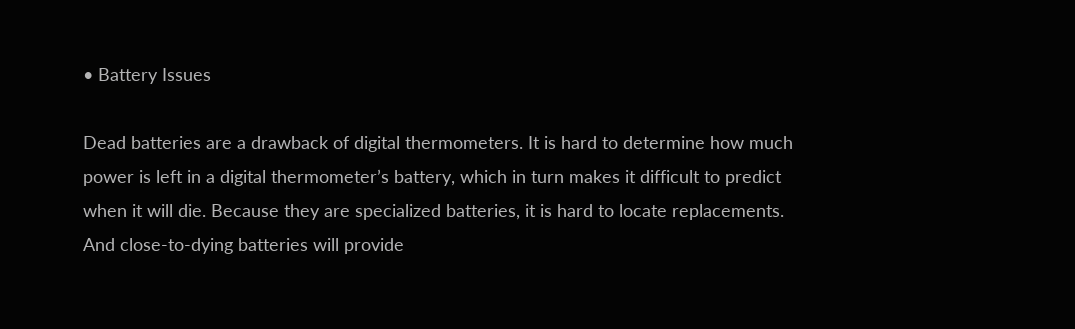• Battery Issues

Dead batteries are a drawback of digital thermometers. It is hard to determine how much power is left in a digital thermometer’s battery, which in turn makes it difficult to predict when it will die. Because they are specialized batteries, it is hard to locate replacements. And close-to-dying batteries will provide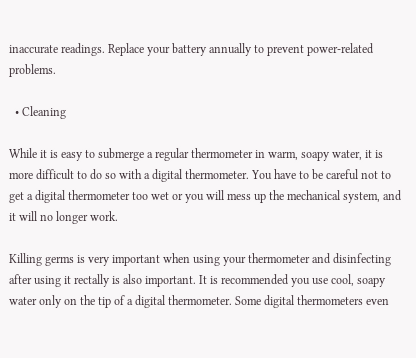inaccurate readings. Replace your battery annually to prevent power-related problems.

  • Cleaning

While it is easy to submerge a regular thermometer in warm, soapy water, it is more difficult to do so with a digital thermometer. You have to be careful not to get a digital thermometer too wet or you will mess up the mechanical system, and it will no longer work.

Killing germs is very important when using your thermometer and disinfecting after using it rectally is also important. It is recommended you use cool, soapy water only on the tip of a digital thermometer. Some digital thermometers even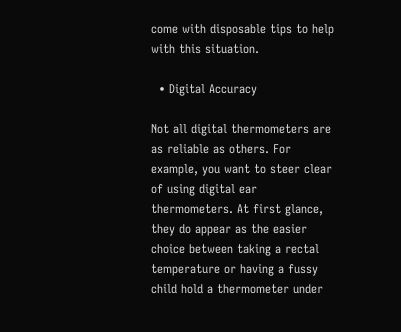come with disposable tips to help with this situation.

  • Digital Accuracy

Not all digital thermometers are as reliable as others. For example, you want to steer clear of using digital ear thermometers. At first glance, they do appear as the easier choice between taking a rectal temperature or having a fussy child hold a thermometer under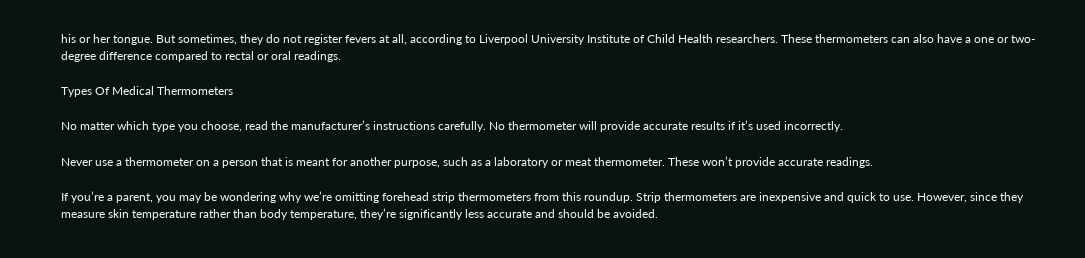his or her tongue. But sometimes, they do not register fevers at all, according to Liverpool University Institute of Child Health researchers. These thermometers can also have a one or two-degree difference compared to rectal or oral readings.

Types Of Medical Thermometers

No matter which type you choose, read the manufacturer’s instructions carefully. No thermometer will provide accurate results if it’s used incorrectly.

Never use a thermometer on a person that is meant for another purpose, such as a laboratory or meat thermometer. These won’t provide accurate readings.

If you’re a parent, you may be wondering why we’re omitting forehead strip thermometers from this roundup. Strip thermometers are inexpensive and quick to use. However, since they measure skin temperature rather than body temperature, they’re significantly less accurate and should be avoided.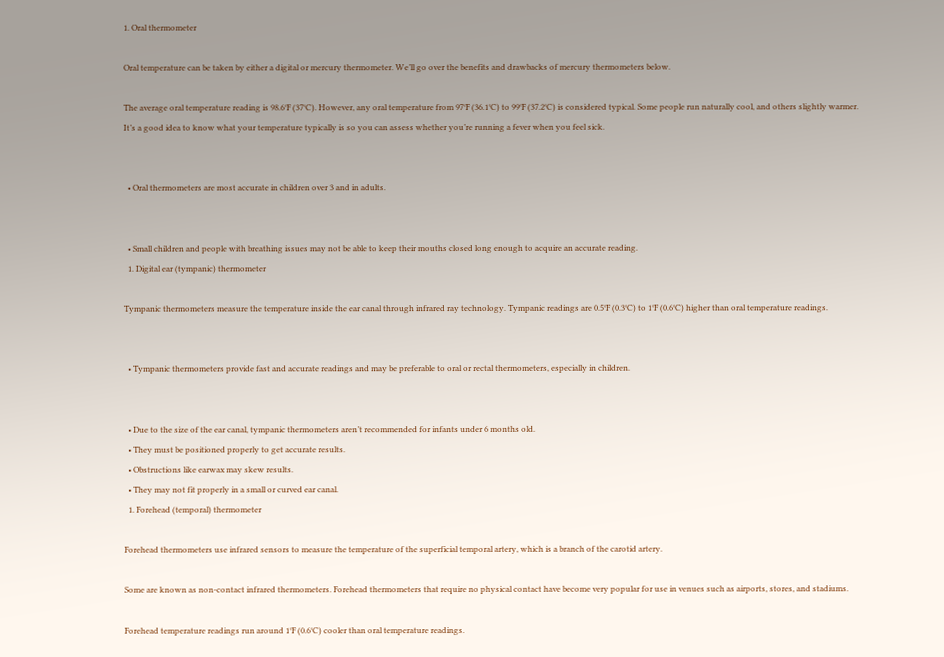1. Oral thermometer

Oral temperature can be taken by either a digital or mercury thermometer. We’ll go over the benefits and drawbacks of mercury thermometers below.

The average oral temperature reading is 98.6°F (37°C). However, any oral temperature from 97°F (36.1°C) to 99°F (37.2°C) is considered typical. Some people run naturally cool, and others slightly warmer. It’s a good idea to know what your temperature typically is so you can assess whether you’re running a fever when you feel sick.


  • Oral thermometers are most accurate in children over 3 and in adults.


  • Small children and people with breathing issues may not be able to keep their mouths closed long enough to acquire an accurate reading.
  1. Digital ear (tympanic) thermometer

Tympanic thermometers measure the temperature inside the ear canal through infrared ray technology. Tympanic readings are 0.5°F (0.3°C) to 1°F (0.6°C) higher than oral temperature readings.


  • Tympanic thermometers provide fast and accurate readings and may be preferable to oral or rectal thermometers, especially in children.


  • Due to the size of the ear canal, tympanic thermometers aren’t recommended for infants under 6 months old.
  • They must be positioned properly to get accurate results.
  • Obstructions like earwax may skew results.
  • They may not fit properly in a small or curved ear canal.
  1. Forehead (temporal) thermometer

Forehead thermometers use infrared sensors to measure the temperature of the superficial temporal artery, which is a branch of the carotid artery.

Some are known as non-contact infrared thermometers. Forehead thermometers that require no physical contact have become very popular for use in venues such as airports, stores, and stadiums.

Forehead temperature readings run around 1°F (0.6°C) cooler than oral temperature readings.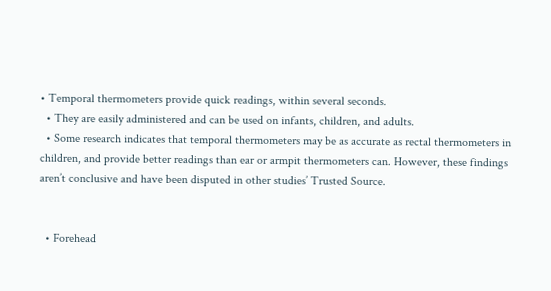• Temporal thermometers provide quick readings, within several seconds.
  • They are easily administered and can be used on infants, children, and adults.
  • Some research indicates that temporal thermometers may be as accurate as rectal thermometers in children, and provide better readings than ear or armpit thermometers can. However, these findings aren’t conclusive and have been disputed in other studies’ Trusted Source.


  • Forehead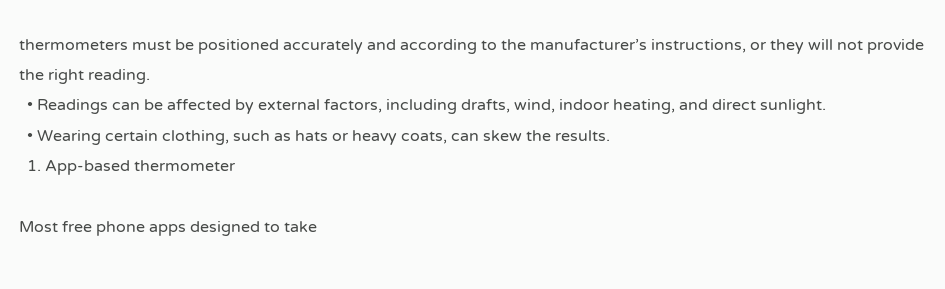thermometers must be positioned accurately and according to the manufacturer’s instructions, or they will not provide the right reading.
  • Readings can be affected by external factors, including drafts, wind, indoor heating, and direct sunlight.
  • Wearing certain clothing, such as hats or heavy coats, can skew the results.
  1. App-based thermometer

Most free phone apps designed to take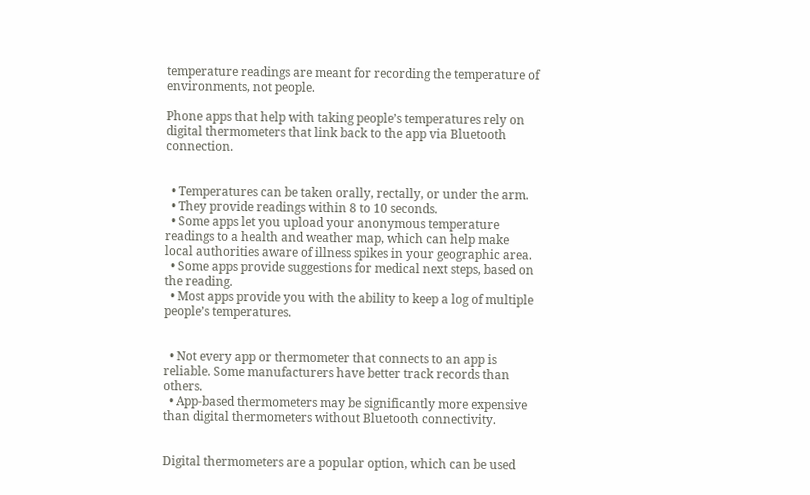temperature readings are meant for recording the temperature of environments, not people.

Phone apps that help with taking people’s temperatures rely on digital thermometers that link back to the app via Bluetooth connection.


  • Temperatures can be taken orally, rectally, or under the arm.
  • They provide readings within 8 to 10 seconds.
  • Some apps let you upload your anonymous temperature readings to a health and weather map, which can help make local authorities aware of illness spikes in your geographic area.
  • Some apps provide suggestions for medical next steps, based on the reading.
  • Most apps provide you with the ability to keep a log of multiple people’s temperatures.


  • Not every app or thermometer that connects to an app is reliable. Some manufacturers have better track records than others.
  • App-based thermometers may be significantly more expensive than digital thermometers without Bluetooth connectivity.


Digital thermometers are a popular option, which can be used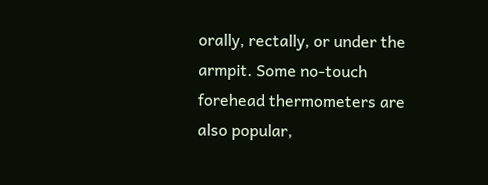orally, rectally, or under the armpit. Some no-touch forehead thermometers are also popular,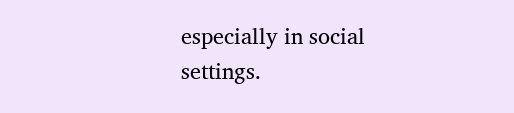especially in social settings.